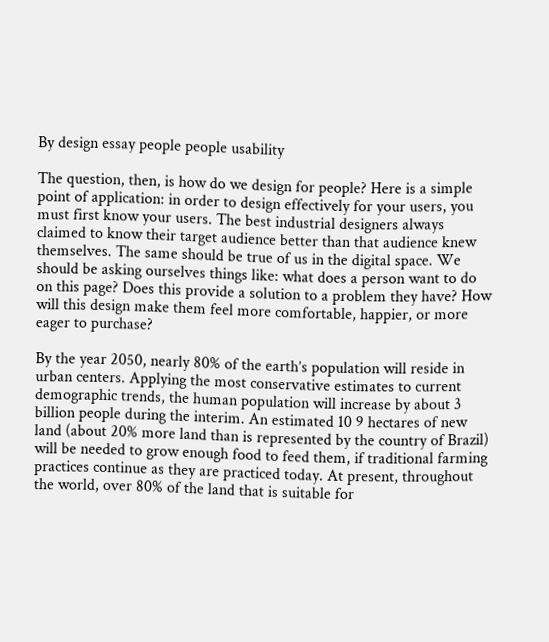By design essay people people usability

The question, then, is how do we design for people? Here is a simple point of application: in order to design effectively for your users, you must first know your users. The best industrial designers always claimed to know their target audience better than that audience knew themselves. The same should be true of us in the digital space. We should be asking ourselves things like: what does a person want to do on this page? Does this provide a solution to a problem they have? How will this design make them feel more comfortable, happier, or more eager to purchase?

By the year 2050, nearly 80% of the earth’s population will reside in urban centers. Applying the most conservative estimates to current demographic trends, the human population will increase by about 3 billion people during the interim. An estimated 10 9 hectares of new land (about 20% more land than is represented by the country of Brazil) will be needed to grow enough food to feed them, if traditional farming practices continue as they are practiced today. At present, throughout the world, over 80% of the land that is suitable for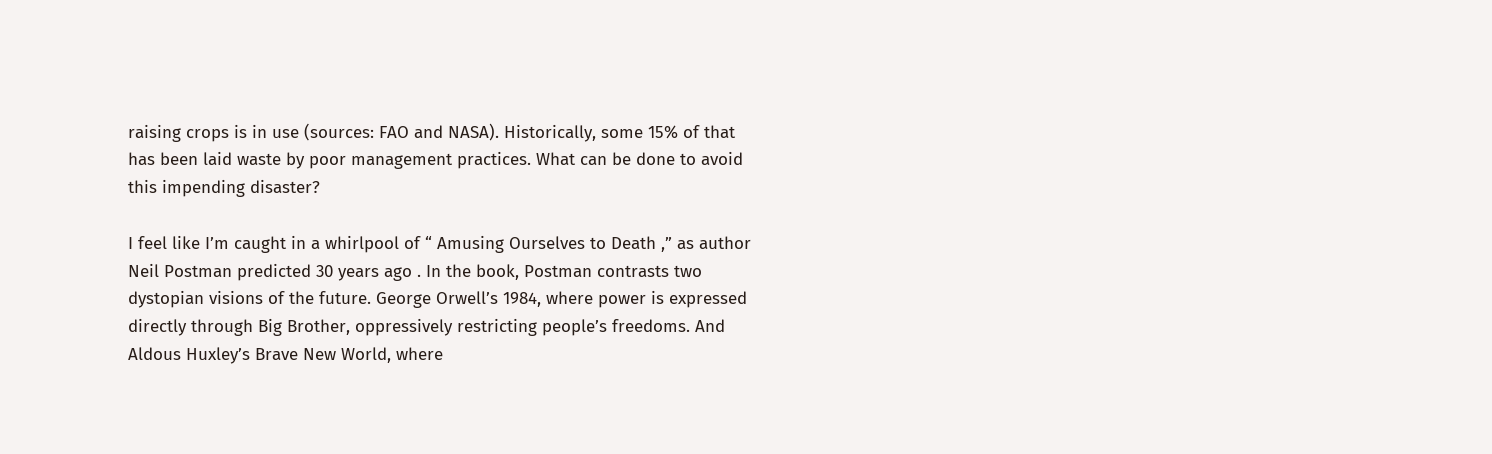raising crops is in use (sources: FAO and NASA). Historically, some 15% of that has been laid waste by poor management practices. What can be done to avoid this impending disaster?

I feel like I’m caught in a whirlpool of “ Amusing Ourselves to Death ,” as author  Neil Postman predicted 30 years ago . In the book, Postman contrasts two dystopian visions of the future. George Orwell’s 1984, where power is expressed directly through Big Brother, oppressively restricting people’s freedoms. And Aldous Huxley’s Brave New World, where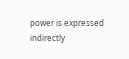power is expressed indirectly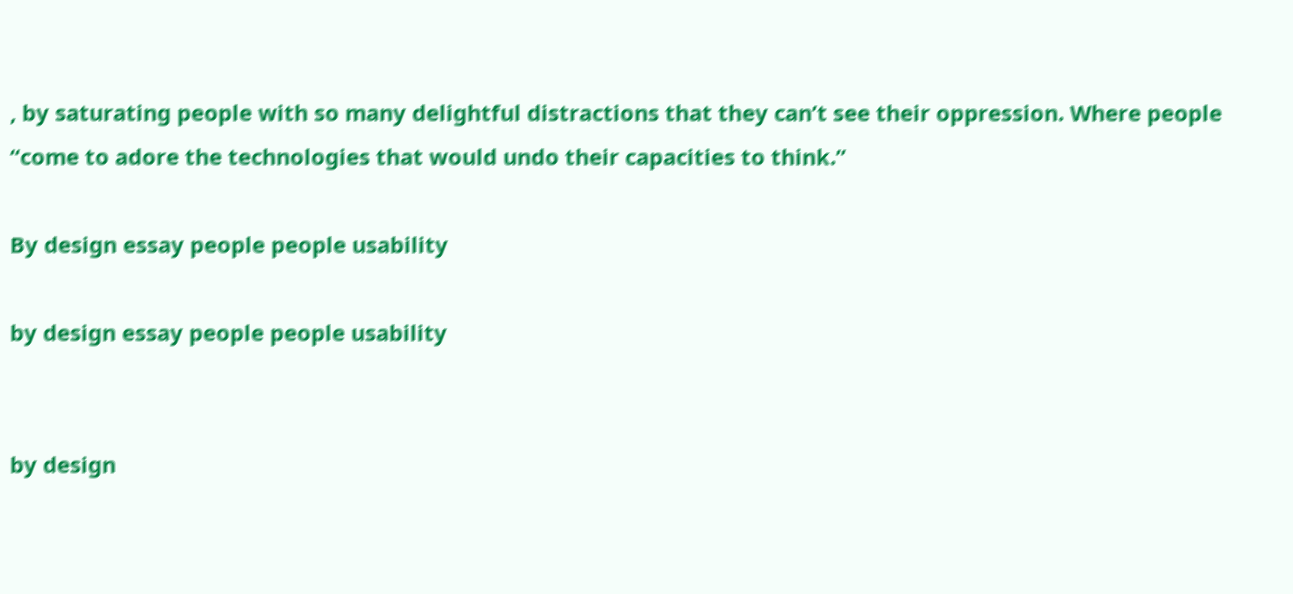, by saturating people with so many delightful distractions that they can’t see their oppression. Where people “come to adore the technologies that would undo their capacities to think.”

By design essay people people usability

by design essay people people usability


by design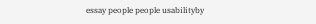essay people people usabilityby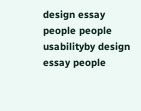design essay people people usabilityby design essay people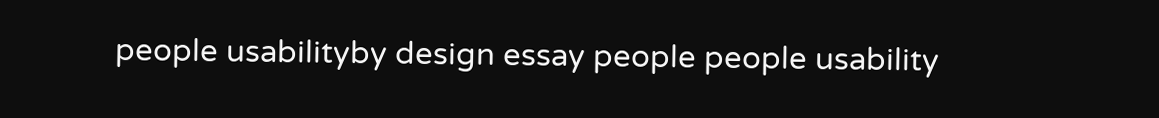people usabilityby design essay people people usability